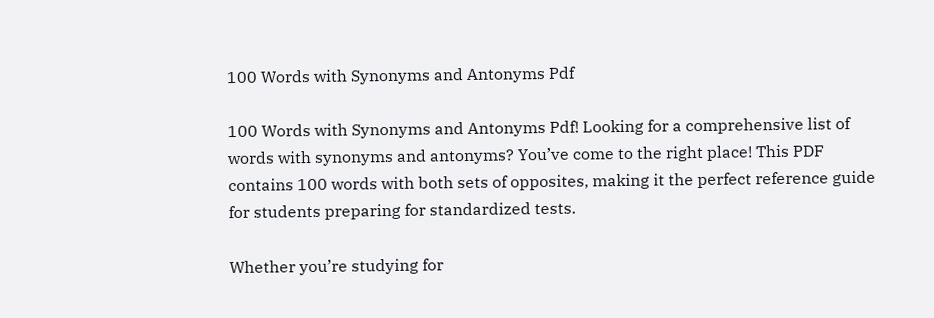100 Words with Synonyms and Antonyms Pdf

100 Words with Synonyms and Antonyms Pdf! Looking for a comprehensive list of words with synonyms and antonyms? You’ve come to the right place! This PDF contains 100 words with both sets of opposites, making it the perfect reference guide for students preparing for standardized tests.

Whether you’re studying for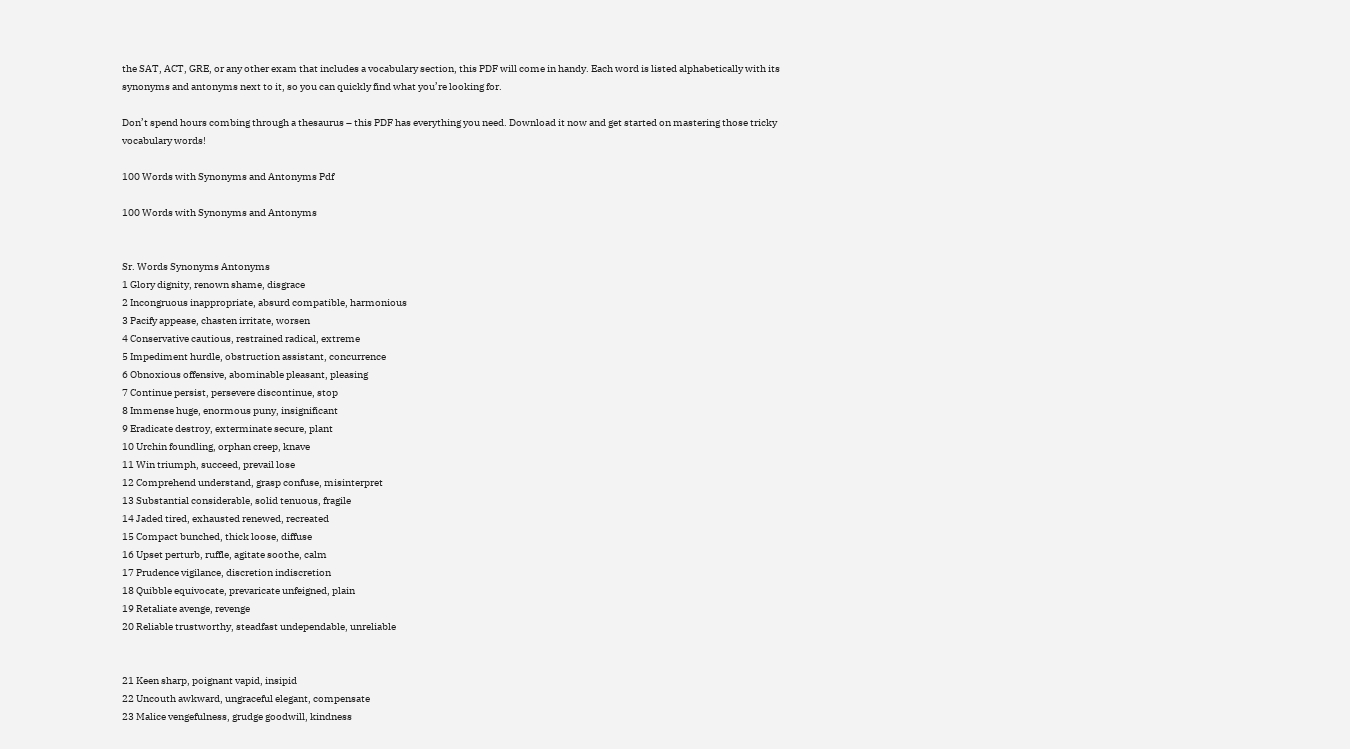the SAT, ACT, GRE, or any other exam that includes a vocabulary section, this PDF will come in handy. Each word is listed alphabetically with its synonyms and antonyms next to it, so you can quickly find what you’re looking for.

Don’t spend hours combing through a thesaurus – this PDF has everything you need. Download it now and get started on mastering those tricky vocabulary words!

100 Words with Synonyms and Antonyms Pdf

100 Words with Synonyms and Antonyms


Sr. Words Synonyms Antonyms
1 Glory dignity, renown shame, disgrace
2 Incongruous inappropriate, absurd compatible, harmonious
3 Pacify appease, chasten irritate, worsen
4 Conservative cautious, restrained radical, extreme
5 Impediment hurdle, obstruction assistant, concurrence
6 Obnoxious offensive, abominable pleasant, pleasing
7 Continue persist, persevere discontinue, stop
8 Immense huge, enormous puny, insignificant
9 Eradicate destroy, exterminate secure, plant
10 Urchin foundling, orphan creep, knave
11 Win triumph, succeed, prevail lose
12 Comprehend understand, grasp confuse, misinterpret
13 Substantial considerable, solid tenuous, fragile
14 Jaded tired, exhausted renewed, recreated
15 Compact bunched, thick loose, diffuse
16 Upset perturb, ruffle, agitate soothe, calm
17 Prudence vigilance, discretion indiscretion
18 Quibble equivocate, prevaricate unfeigned, plain
19 Retaliate avenge, revenge
20 Reliable trustworthy, steadfast undependable, unreliable


21 Keen sharp, poignant vapid, insipid
22 Uncouth awkward, ungraceful elegant, compensate
23 Malice vengefulness, grudge goodwill, kindness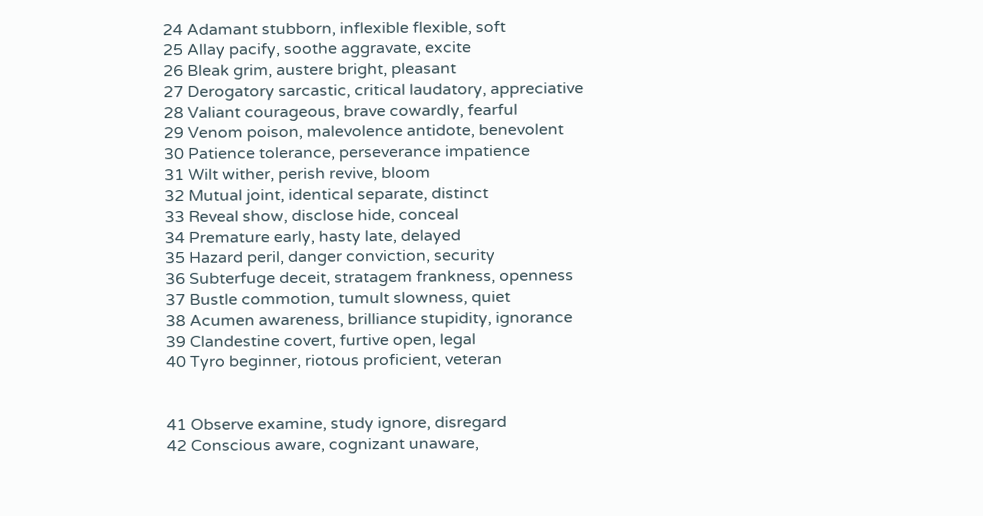24 Adamant stubborn, inflexible flexible, soft
25 Allay pacify, soothe aggravate, excite
26 Bleak grim, austere bright, pleasant
27 Derogatory sarcastic, critical laudatory, appreciative
28 Valiant courageous, brave cowardly, fearful
29 Venom poison, malevolence antidote, benevolent
30 Patience tolerance, perseverance impatience
31 Wilt wither, perish revive, bloom
32 Mutual joint, identical separate, distinct
33 Reveal show, disclose hide, conceal
34 Premature early, hasty late, delayed
35 Hazard peril, danger conviction, security
36 Subterfuge deceit, stratagem frankness, openness
37 Bustle commotion, tumult slowness, quiet
38 Acumen awareness, brilliance stupidity, ignorance
39 Clandestine covert, furtive open, legal
40 Tyro beginner, riotous proficient, veteran


41 Observe examine, study ignore, disregard
42 Conscious aware, cognizant unaware,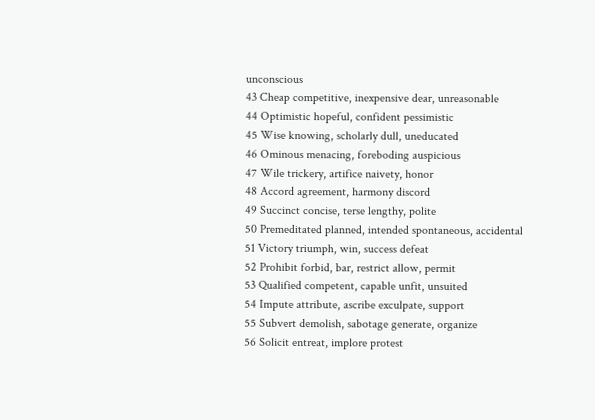unconscious
43 Cheap competitive, inexpensive dear, unreasonable
44 Optimistic hopeful, confident pessimistic
45 Wise knowing, scholarly dull, uneducated
46 Ominous menacing, foreboding auspicious
47 Wile trickery, artifice naivety, honor
48 Accord agreement, harmony discord
49 Succinct concise, terse lengthy, polite
50 Premeditated planned, intended spontaneous, accidental
51 Victory triumph, win, success defeat
52 Prohibit forbid, bar, restrict allow, permit
53 Qualified competent, capable unfit, unsuited
54 Impute attribute, ascribe exculpate, support
55 Subvert demolish, sabotage generate, organize
56 Solicit entreat, implore protest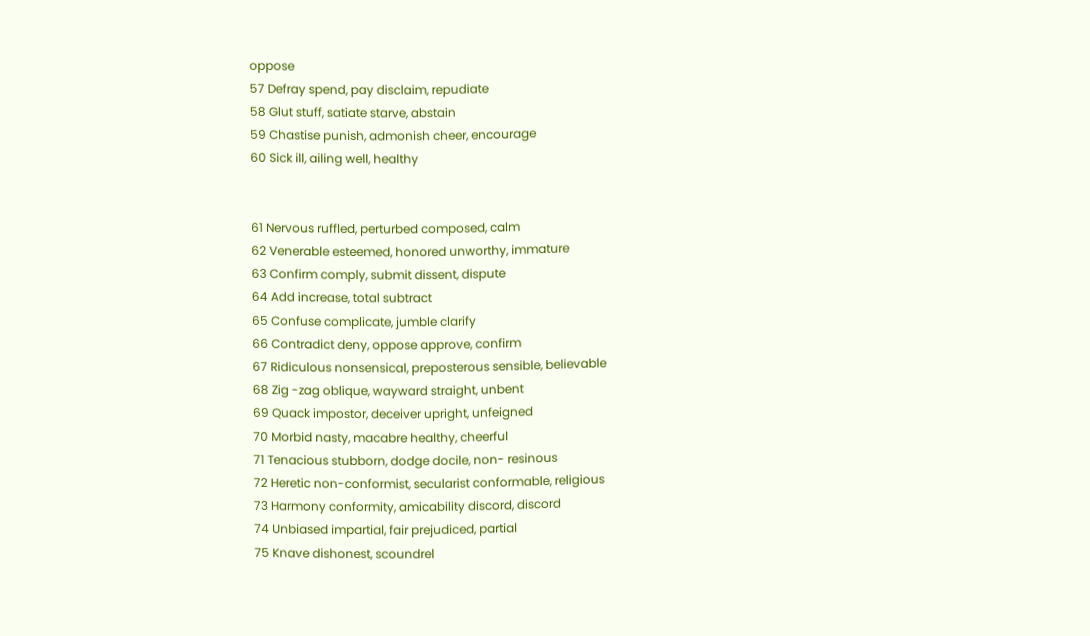oppose
57 Defray spend, pay disclaim, repudiate
58 Glut stuff, satiate starve, abstain
59 Chastise punish, admonish cheer, encourage
60 Sick ill, ailing well, healthy


61 Nervous ruffled, perturbed composed, calm
62 Venerable esteemed, honored unworthy, immature
63 Confirm comply, submit dissent, dispute
64 Add increase, total subtract
65 Confuse complicate, jumble clarify
66 Contradict deny, oppose approve, confirm
67 Ridiculous nonsensical, preposterous sensible, believable
68 Zig -zag oblique, wayward straight, unbent
69 Quack impostor, deceiver upright, unfeigned
70 Morbid nasty, macabre healthy, cheerful
71 Tenacious stubborn, dodge docile, non- resinous
72 Heretic non-conformist, secularist conformable, religious
73 Harmony conformity, amicability discord, discord
74 Unbiased impartial, fair prejudiced, partial
75 Knave dishonest, scoundrel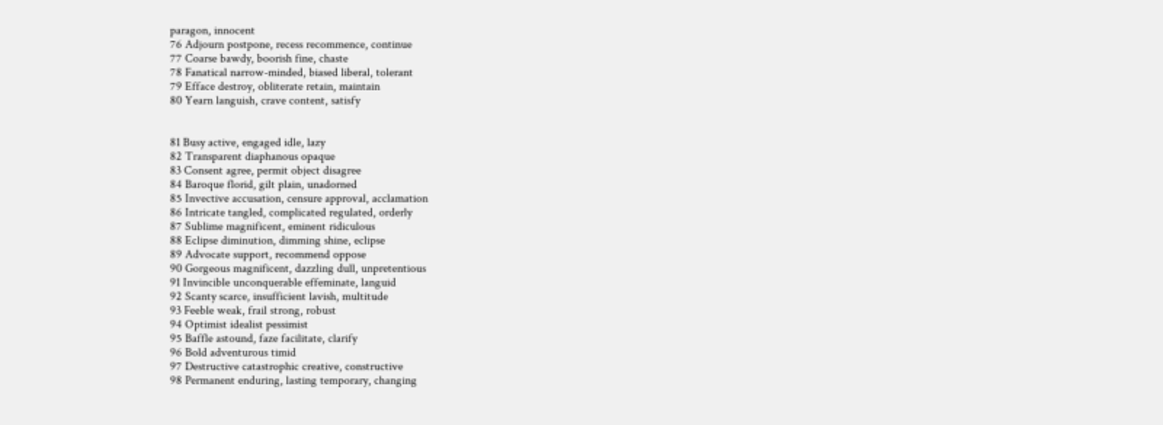paragon, innocent
76 Adjourn postpone, recess recommence, continue
77 Coarse bawdy, boorish fine, chaste
78 Fanatical narrow-minded, biased liberal, tolerant
79 Efface destroy, obliterate retain, maintain
80 Yearn languish, crave content, satisfy


81 Busy active, engaged idle, lazy
82 Transparent diaphanous opaque
83 Consent agree, permit object disagree
84 Baroque florid, gilt plain, unadorned
85 Invective accusation, censure approval, acclamation
86 Intricate tangled, complicated regulated, orderly
87 Sublime magnificent, eminent ridiculous
88 Eclipse diminution, dimming shine, eclipse
89 Advocate support, recommend oppose
90 Gorgeous magnificent, dazzling dull, unpretentious
91 Invincible unconquerable effeminate, languid
92 Scanty scarce, insufficient lavish, multitude
93 Feeble weak, frail strong, robust
94 Optimist idealist pessimist
95 Baffle astound, faze facilitate, clarify
96 Bold adventurous timid
97 Destructive catastrophic creative, constructive
98 Permanent enduring, lasting temporary, changing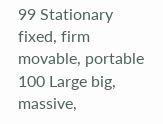99 Stationary fixed, firm movable, portable
100 Large big, massive,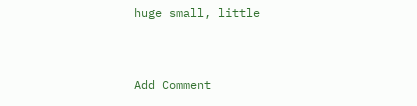huge small, little


Add Comment